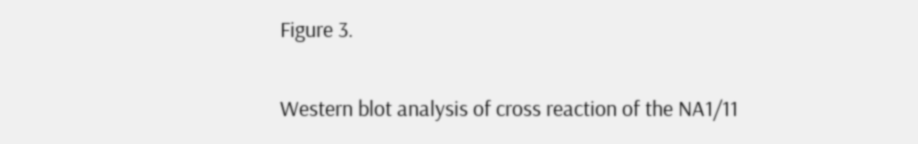Figure 3.

Western blot analysis of cross reaction of the NA1/11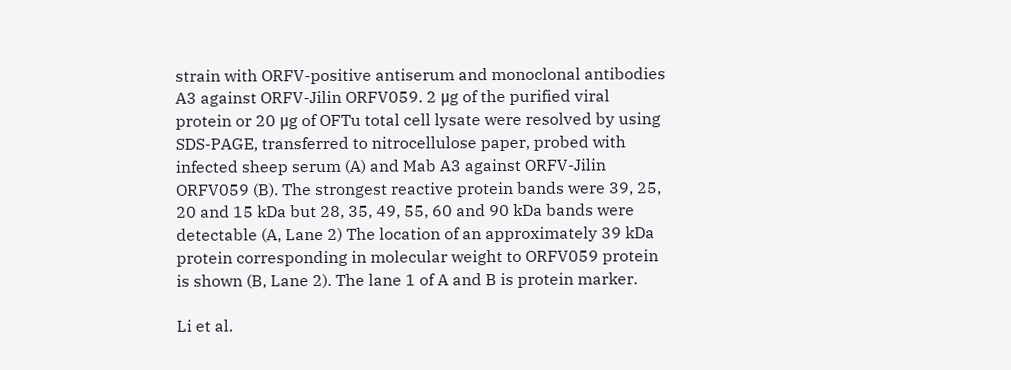strain with ORFV-positive antiserum and monoclonal antibodies A3 against ORFV-Jilin ORFV059. 2 μg of the purified viral protein or 20 μg of OFTu total cell lysate were resolved by using SDS-PAGE, transferred to nitrocellulose paper, probed with infected sheep serum (A) and Mab A3 against ORFV-Jilin ORFV059 (B). The strongest reactive protein bands were 39, 25, 20 and 15 kDa but 28, 35, 49, 55, 60 and 90 kDa bands were detectable (A, Lane 2) The location of an approximately 39 kDa protein corresponding in molecular weight to ORFV059 protein is shown (B, Lane 2). The lane 1 of A and B is protein marker.

Li et al.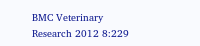BMC Veterinary Research 2012 8:229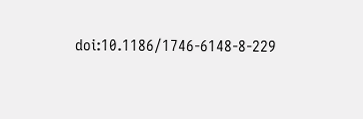doi:10.1186/1746-6148-8-229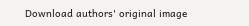Download authors' original image